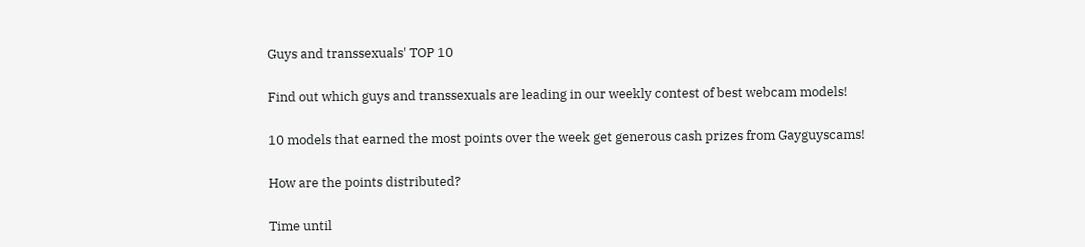Guys and transsexuals' TOP 10

Find out which guys and transsexuals are leading in our weekly contest of best webcam models!

10 models that earned the most points over the week get generous cash prizes from Gayguyscams!

How are the points distributed?

Time until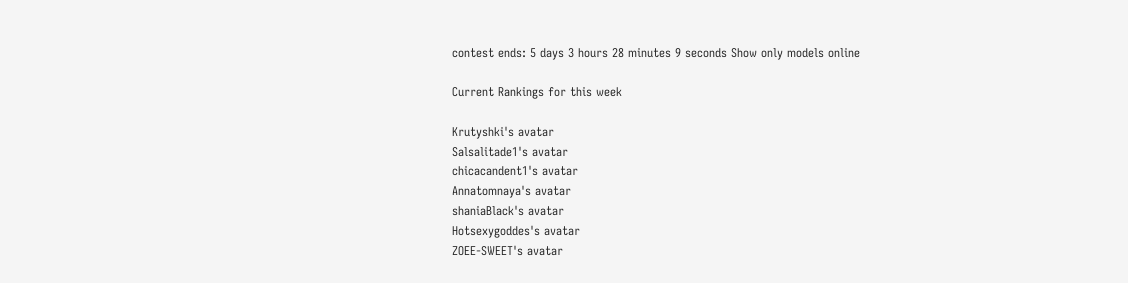contest ends: 5 days 3 hours 28 minutes 9 seconds Show only models online

Current Rankings for this week

Krutyshki's avatar
Salsalitade1's avatar
chicacandent1's avatar
Annatomnaya's avatar
shaniaBlack's avatar
Hotsexygoddes's avatar
ZOEE-SWEET's avatar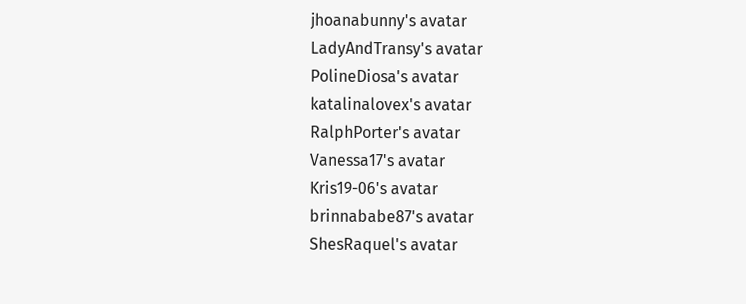jhoanabunny's avatar
LadyAndTransy's avatar
PolineDiosa's avatar
katalinalovex's avatar
RalphPorter's avatar
Vanessa17's avatar
Kris19-06's avatar
brinnababe87's avatar
ShesRaquel's avatar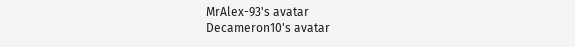MrAlex-93's avatar
Decameron10's avatar